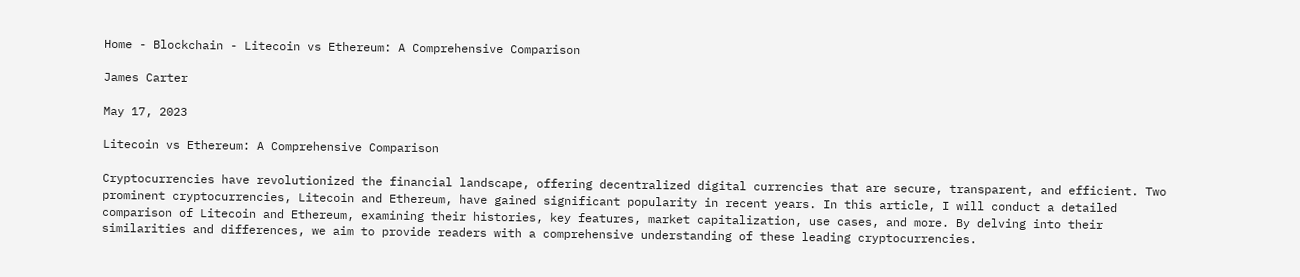Home - Blockchain - Litecoin vs Ethereum: A Comprehensive Comparison

James Carter

May 17, 2023

Litecoin vs Ethereum: A Comprehensive Comparison

Cryptocurrencies have revolutionized the financial landscape, offering decentralized digital currencies that are secure, transparent, and efficient. Two prominent cryptocurrencies, Litecoin and Ethereum, have gained significant popularity in recent years. In this article, I will conduct a detailed comparison of Litecoin and Ethereum, examining their histories, key features, market capitalization, use cases, and more. By delving into their similarities and differences, we aim to provide readers with a comprehensive understanding of these leading cryptocurrencies.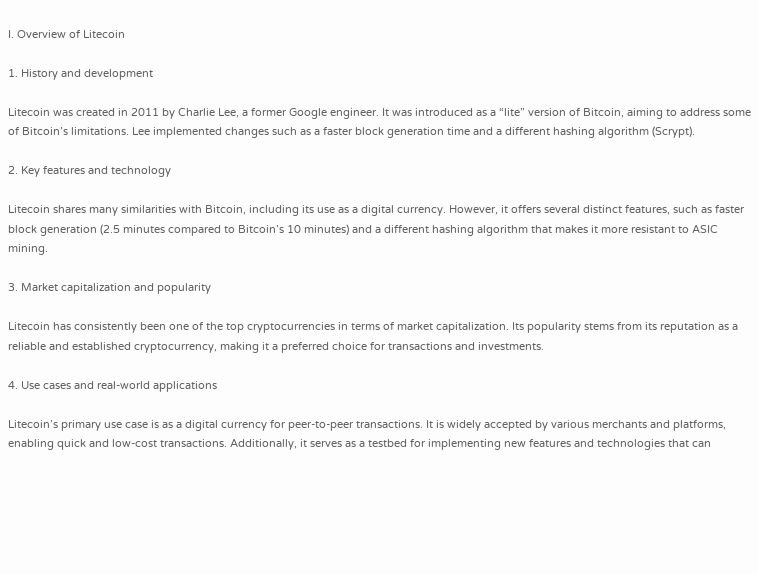I. Overview of Litecoin

1. History and development

Litecoin was created in 2011 by Charlie Lee, a former Google engineer. It was introduced as a “lite” version of Bitcoin, aiming to address some of Bitcoin’s limitations. Lee implemented changes such as a faster block generation time and a different hashing algorithm (Scrypt).

2. Key features and technology

Litecoin shares many similarities with Bitcoin, including its use as a digital currency. However, it offers several distinct features, such as faster block generation (2.5 minutes compared to Bitcoin’s 10 minutes) and a different hashing algorithm that makes it more resistant to ASIC mining.

3. Market capitalization and popularity

Litecoin has consistently been one of the top cryptocurrencies in terms of market capitalization. Its popularity stems from its reputation as a reliable and established cryptocurrency, making it a preferred choice for transactions and investments.

4. Use cases and real-world applications

Litecoin’s primary use case is as a digital currency for peer-to-peer transactions. It is widely accepted by various merchants and platforms, enabling quick and low-cost transactions. Additionally, it serves as a testbed for implementing new features and technologies that can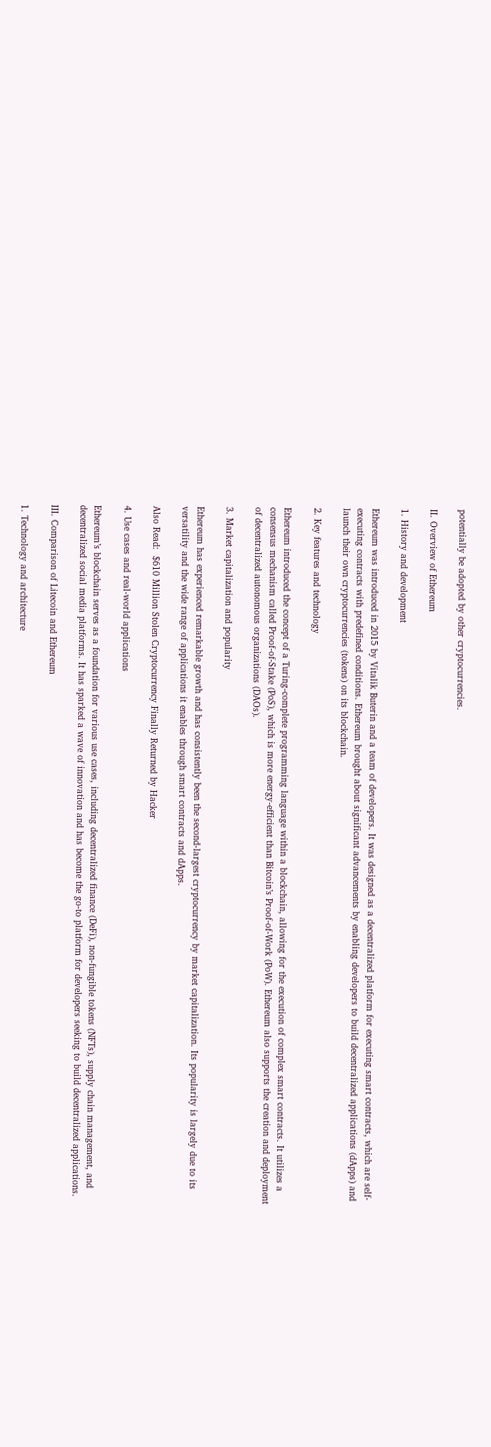potentially be adopted by other cryptocurrencies.

II. Overview of Ethereum

1. History and development

Ethereum was introduced in 2015 by Vitalik Buterin and a team of developers. It was designed as a decentralized platform for executing smart contracts, which are self-executing contracts with predefined conditions. Ethereum brought about significant advancements by enabling developers to build decentralized applications (dApps) and launch their own cryptocurrencies (tokens) on its blockchain.

2. Key features and technology

Ethereum introduced the concept of a Turing-complete programming language within a blockchain, allowing for the execution of complex smart contracts. It utilizes a consensus mechanism called Proof-of-Stake (PoS), which is more energy-efficient than Bitcoin’s Proof-of-Work (PoW). Ethereum also supports the creation and deployment of decentralized autonomous organizations (DAOs).

3. Market capitalization and popularity

Ethereum has experienced remarkable growth and has consistently been the second-largest cryptocurrency by market capitalization. Its popularity is largely due to its versatility and the wide range of applications it enables through smart contracts and dApps.

Also Read:  $610 Million Stolen Cryptocurrency Finally Returned by Hacker

4. Use cases and real-world applications

Ethereum’s blockchain serves as a foundation for various use cases, including decentralized finance (DeFi), non-fungible tokens (NFTs), supply chain management, and decentralized social media platforms. It has sparked a wave of innovation and has become the go-to platform for developers seeking to build decentralized applications.

III. Comparison of Litecoin and Ethereum

1. Technology and architecture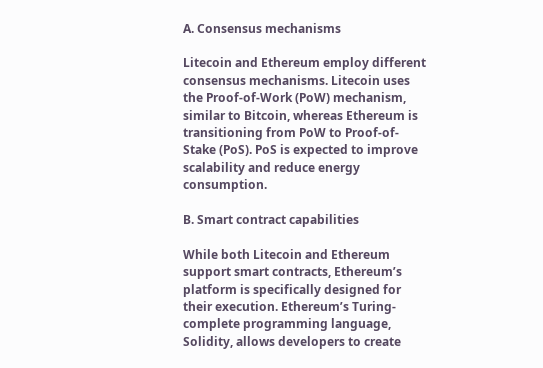A. Consensus mechanisms

Litecoin and Ethereum employ different consensus mechanisms. Litecoin uses the Proof-of-Work (PoW) mechanism, similar to Bitcoin, whereas Ethereum is transitioning from PoW to Proof-of-Stake (PoS). PoS is expected to improve scalability and reduce energy consumption.

B. Smart contract capabilities

While both Litecoin and Ethereum support smart contracts, Ethereum’s platform is specifically designed for their execution. Ethereum’s Turing-complete programming language, Solidity, allows developers to create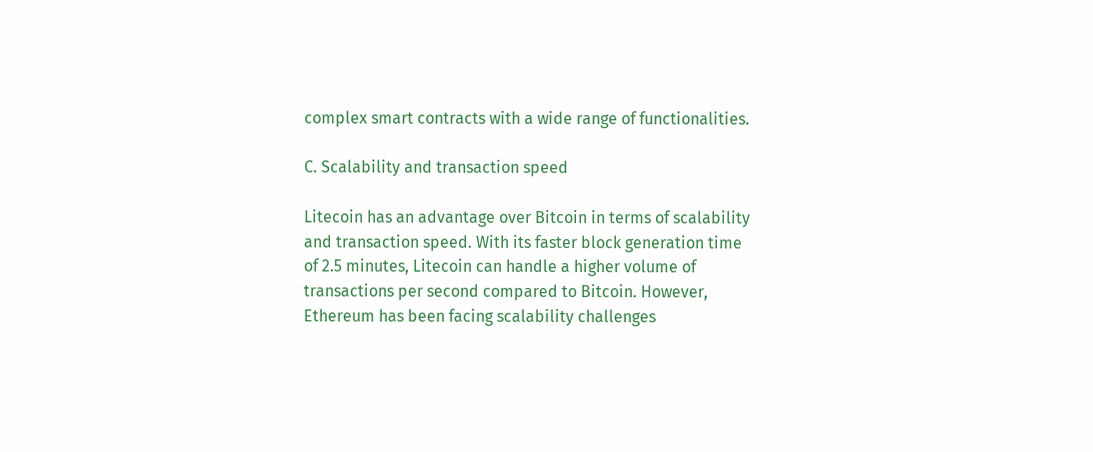complex smart contracts with a wide range of functionalities.

C. Scalability and transaction speed

Litecoin has an advantage over Bitcoin in terms of scalability and transaction speed. With its faster block generation time of 2.5 minutes, Litecoin can handle a higher volume of transactions per second compared to Bitcoin. However, Ethereum has been facing scalability challenges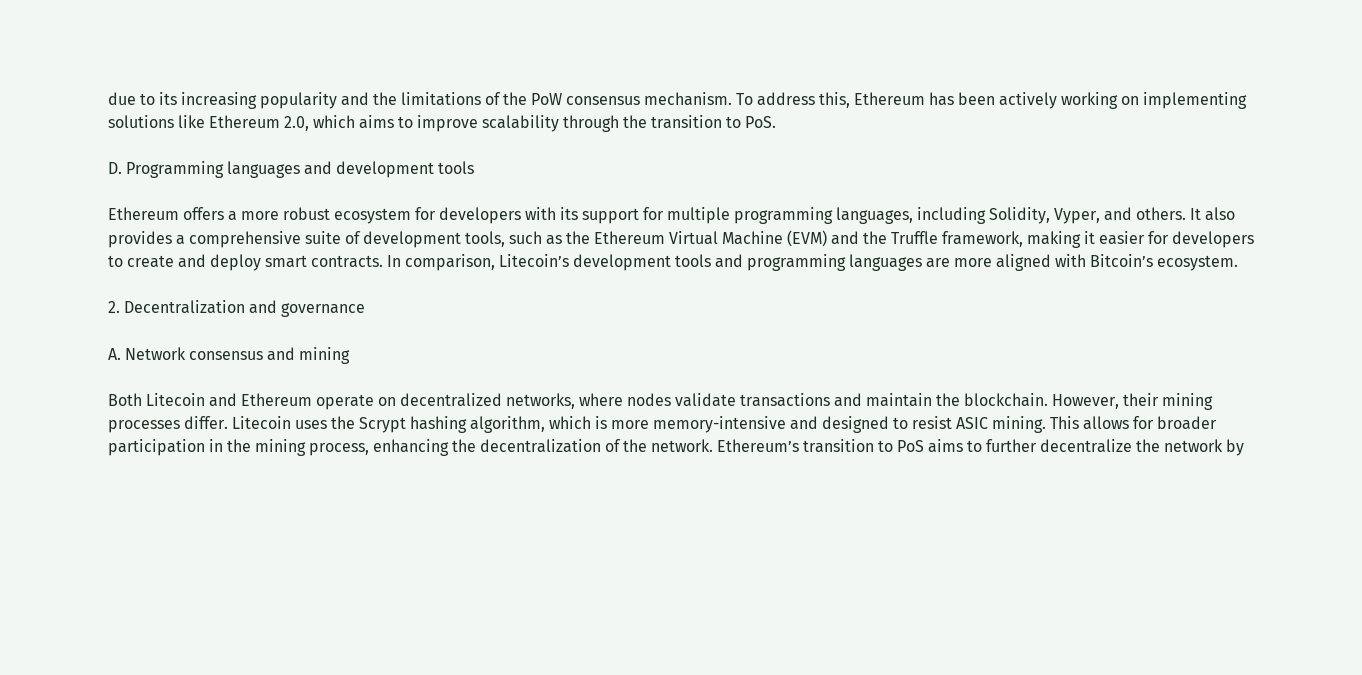due to its increasing popularity and the limitations of the PoW consensus mechanism. To address this, Ethereum has been actively working on implementing solutions like Ethereum 2.0, which aims to improve scalability through the transition to PoS.

D. Programming languages and development tools

Ethereum offers a more robust ecosystem for developers with its support for multiple programming languages, including Solidity, Vyper, and others. It also provides a comprehensive suite of development tools, such as the Ethereum Virtual Machine (EVM) and the Truffle framework, making it easier for developers to create and deploy smart contracts. In comparison, Litecoin’s development tools and programming languages are more aligned with Bitcoin’s ecosystem.

2. Decentralization and governance

A. Network consensus and mining

Both Litecoin and Ethereum operate on decentralized networks, where nodes validate transactions and maintain the blockchain. However, their mining processes differ. Litecoin uses the Scrypt hashing algorithm, which is more memory-intensive and designed to resist ASIC mining. This allows for broader participation in the mining process, enhancing the decentralization of the network. Ethereum’s transition to PoS aims to further decentralize the network by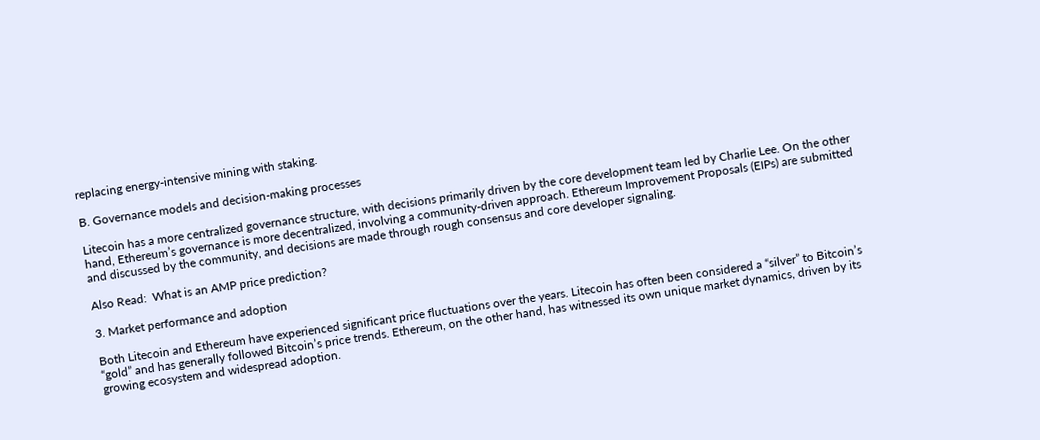replacing energy-intensive mining with staking.

B. Governance models and decision-making processes

Litecoin has a more centralized governance structure, with decisions primarily driven by the core development team led by Charlie Lee. On the other hand, Ethereum’s governance is more decentralized, involving a community-driven approach. Ethereum Improvement Proposals (EIPs) are submitted and discussed by the community, and decisions are made through rough consensus and core developer signaling.

Also Read:  What is an AMP price prediction?

3. Market performance and adoption

Both Litecoin and Ethereum have experienced significant price fluctuations over the years. Litecoin has often been considered a “silver” to Bitcoin’s “gold” and has generally followed Bitcoin’s price trends. Ethereum, on the other hand, has witnessed its own unique market dynamics, driven by its growing ecosystem and widespread adoption.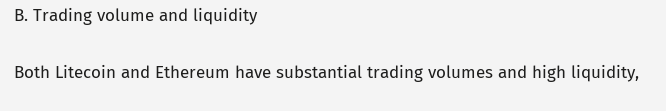B. Trading volume and liquidity

Both Litecoin and Ethereum have substantial trading volumes and high liquidity,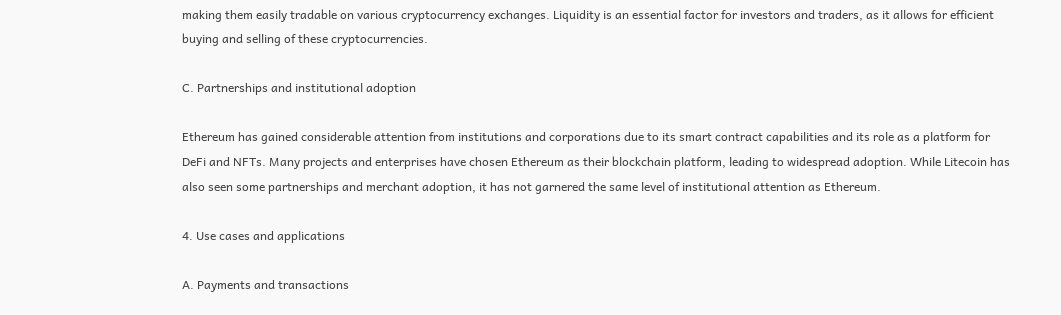making them easily tradable on various cryptocurrency exchanges. Liquidity is an essential factor for investors and traders, as it allows for efficient buying and selling of these cryptocurrencies.

C. Partnerships and institutional adoption

Ethereum has gained considerable attention from institutions and corporations due to its smart contract capabilities and its role as a platform for DeFi and NFTs. Many projects and enterprises have chosen Ethereum as their blockchain platform, leading to widespread adoption. While Litecoin has also seen some partnerships and merchant adoption, it has not garnered the same level of institutional attention as Ethereum.

4. Use cases and applications

A. Payments and transactions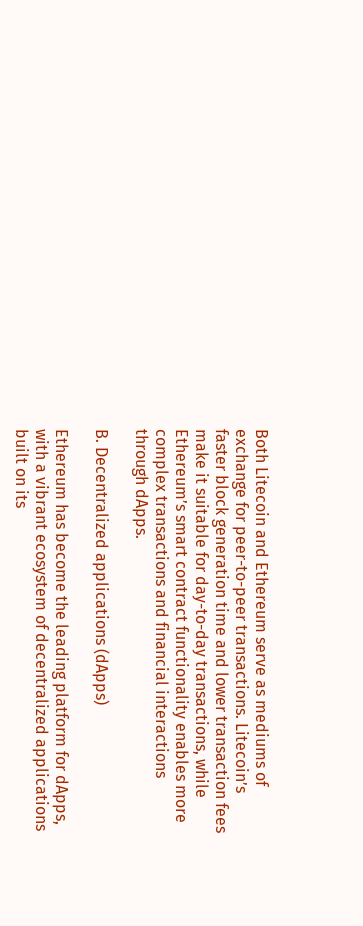Both Litecoin and Ethereum serve as mediums of exchange for peer-to-peer transactions. Litecoin’s faster block generation time and lower transaction fees make it suitable for day-to-day transactions, while Ethereum’s smart contract functionality enables more complex transactions and financial interactions through dApps.

B. Decentralized applications (dApps)

Ethereum has become the leading platform for dApps, with a vibrant ecosystem of decentralized applications built on its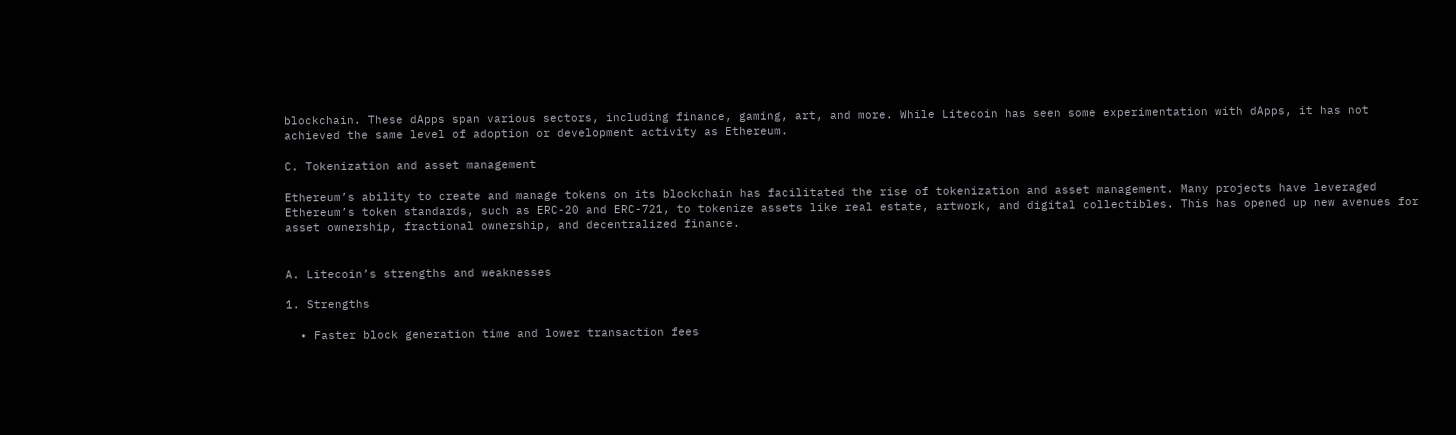blockchain. These dApps span various sectors, including finance, gaming, art, and more. While Litecoin has seen some experimentation with dApps, it has not achieved the same level of adoption or development activity as Ethereum.

C. Tokenization and asset management

Ethereum’s ability to create and manage tokens on its blockchain has facilitated the rise of tokenization and asset management. Many projects have leveraged Ethereum’s token standards, such as ERC-20 and ERC-721, to tokenize assets like real estate, artwork, and digital collectibles. This has opened up new avenues for asset ownership, fractional ownership, and decentralized finance.


A. Litecoin’s strengths and weaknesses

1. Strengths

  • Faster block generation time and lower transaction fees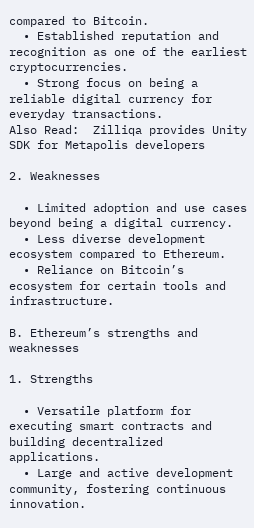compared to Bitcoin.
  • Established reputation and recognition as one of the earliest cryptocurrencies.
  • Strong focus on being a reliable digital currency for everyday transactions.
Also Read:  Zilliqa provides Unity SDK for Metapolis developers

2. Weaknesses

  • Limited adoption and use cases beyond being a digital currency.
  • Less diverse development ecosystem compared to Ethereum.
  • Reliance on Bitcoin’s ecosystem for certain tools and infrastructure.

B. Ethereum’s strengths and weaknesses

1. Strengths

  • Versatile platform for executing smart contracts and building decentralized applications.
  • Large and active development community, fostering continuous innovation.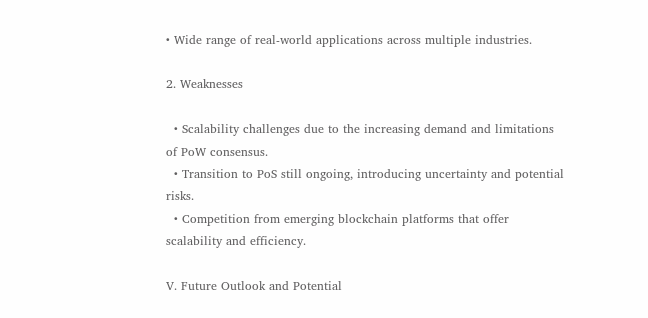• Wide range of real-world applications across multiple industries.

2. Weaknesses

  • Scalability challenges due to the increasing demand and limitations of PoW consensus.
  • Transition to PoS still ongoing, introducing uncertainty and potential risks.
  • Competition from emerging blockchain platforms that offer scalability and efficiency.

V. Future Outlook and Potential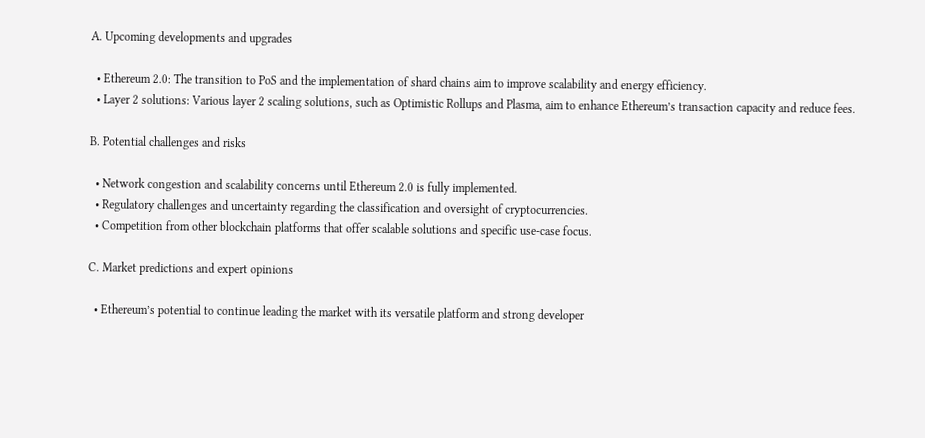A. Upcoming developments and upgrades

  • Ethereum 2.0: The transition to PoS and the implementation of shard chains aim to improve scalability and energy efficiency.
  • Layer 2 solutions: Various layer 2 scaling solutions, such as Optimistic Rollups and Plasma, aim to enhance Ethereum’s transaction capacity and reduce fees.

B. Potential challenges and risks

  • Network congestion and scalability concerns until Ethereum 2.0 is fully implemented.
  • Regulatory challenges and uncertainty regarding the classification and oversight of cryptocurrencies.
  • Competition from other blockchain platforms that offer scalable solutions and specific use-case focus.

C. Market predictions and expert opinions

  • Ethereum’s potential to continue leading the market with its versatile platform and strong developer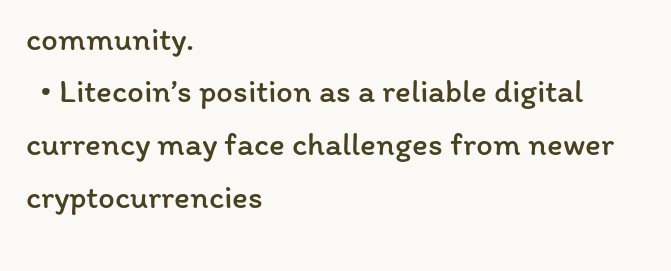community.
  • Litecoin’s position as a reliable digital currency may face challenges from newer cryptocurrencies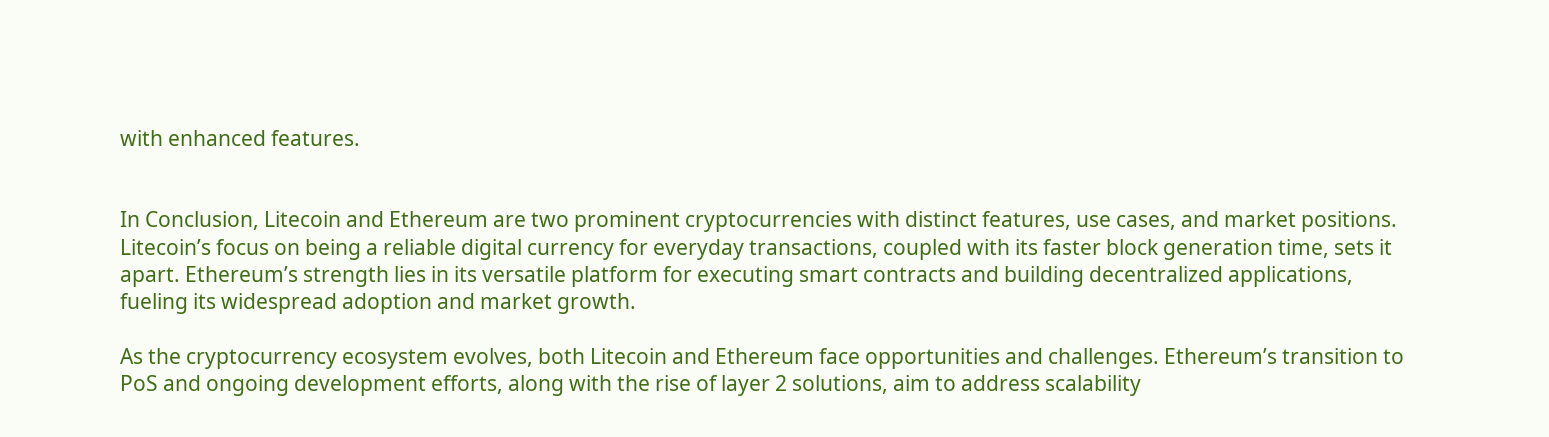with enhanced features.


In Conclusion, Litecoin and Ethereum are two prominent cryptocurrencies with distinct features, use cases, and market positions. Litecoin’s focus on being a reliable digital currency for everyday transactions, coupled with its faster block generation time, sets it apart. Ethereum’s strength lies in its versatile platform for executing smart contracts and building decentralized applications, fueling its widespread adoption and market growth.

As the cryptocurrency ecosystem evolves, both Litecoin and Ethereum face opportunities and challenges. Ethereum’s transition to PoS and ongoing development efforts, along with the rise of layer 2 solutions, aim to address scalability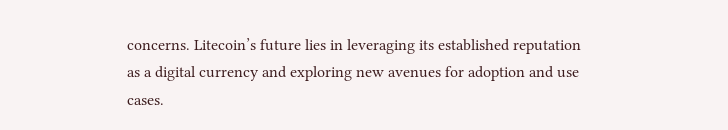concerns. Litecoin’s future lies in leveraging its established reputation as a digital currency and exploring new avenues for adoption and use cases.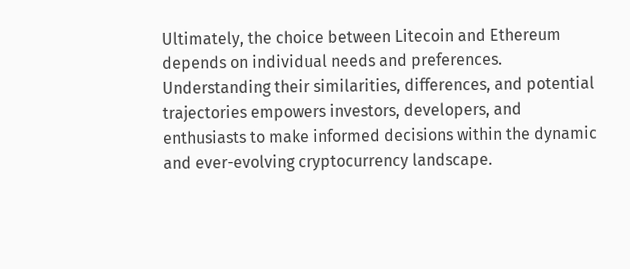Ultimately, the choice between Litecoin and Ethereum depends on individual needs and preferences. Understanding their similarities, differences, and potential trajectories empowers investors, developers, and enthusiasts to make informed decisions within the dynamic and ever-evolving cryptocurrency landscape.